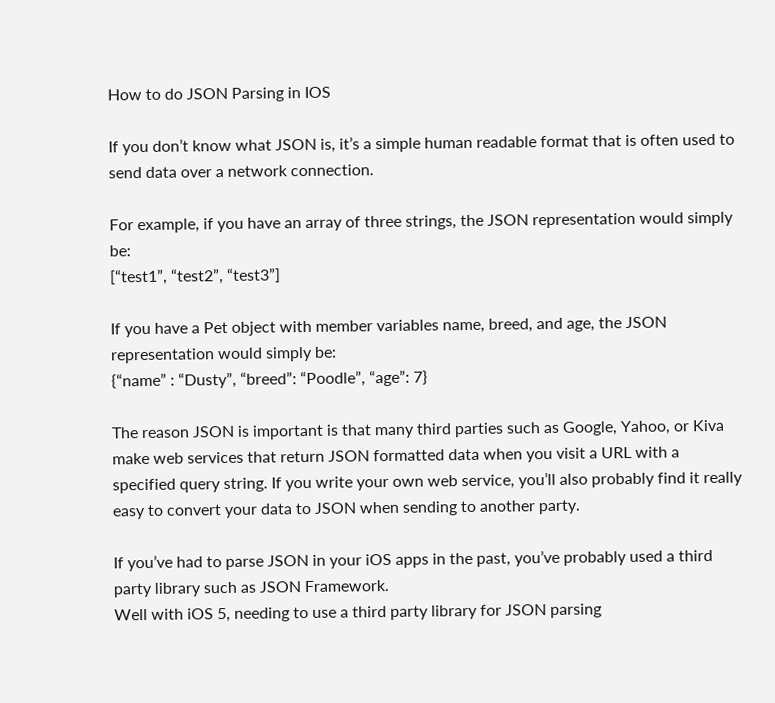How to do JSON Parsing in IOS

If you don’t know what JSON is, it’s a simple human readable format that is often used to send data over a network connection.

For example, if you have an array of three strings, the JSON representation would simply be:
[“test1”, “test2”, “test3”]

If you have a Pet object with member variables name, breed, and age, the JSON representation would simply be:
{“name” : “Dusty”, “breed”: “Poodle”, “age”: 7}

The reason JSON is important is that many third parties such as Google, Yahoo, or Kiva make web services that return JSON formatted data when you visit a URL with a specified query string. If you write your own web service, you’ll also probably find it really easy to convert your data to JSON when sending to another party.

If you’ve had to parse JSON in your iOS apps in the past, you’ve probably used a third party library such as JSON Framework.
Well with iOS 5, needing to use a third party library for JSON parsing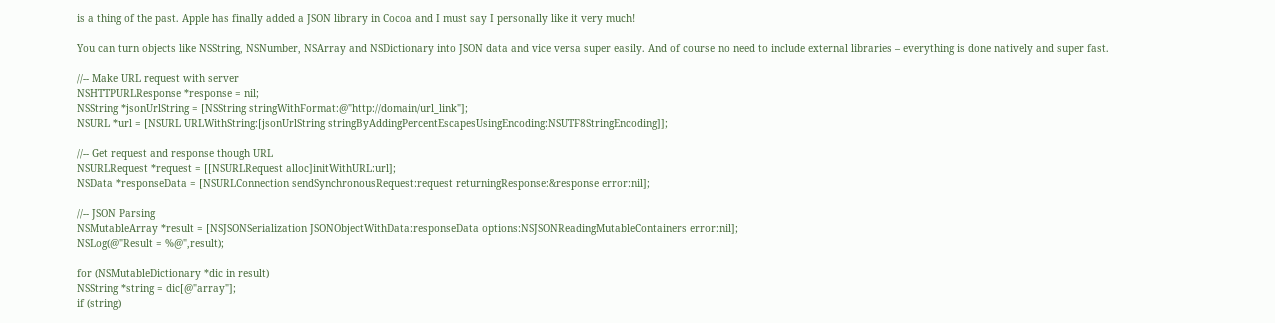is a thing of the past. Apple has finally added a JSON library in Cocoa and I must say I personally like it very much!

You can turn objects like NSString, NSNumber, NSArray and NSDictionary into JSON data and vice versa super easily. And of course no need to include external libraries – everything is done natively and super fast.

//-- Make URL request with server
NSHTTPURLResponse *response = nil;
NSString *jsonUrlString = [NSString stringWithFormat:@"http://domain/url_link"];
NSURL *url = [NSURL URLWithString:[jsonUrlString stringByAddingPercentEscapesUsingEncoding:NSUTF8StringEncoding]];

//-- Get request and response though URL
NSURLRequest *request = [[NSURLRequest alloc]initWithURL:url];
NSData *responseData = [NSURLConnection sendSynchronousRequest:request returningResponse:&response error:nil];

//-- JSON Parsing
NSMutableArray *result = [NSJSONSerialization JSONObjectWithData:responseData options:NSJSONReadingMutableContainers error:nil];
NSLog(@"Result = %@",result);

for (NSMutableDictionary *dic in result)
NSString *string = dic[@"array"];
if (string)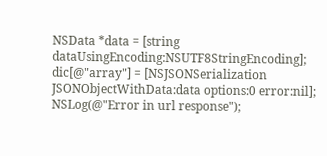NSData *data = [string dataUsingEncoding:NSUTF8StringEncoding];
dic[@"array"] = [NSJSONSerialization JSONObjectWithData:data options:0 error:nil];
NSLog(@"Error in url response");